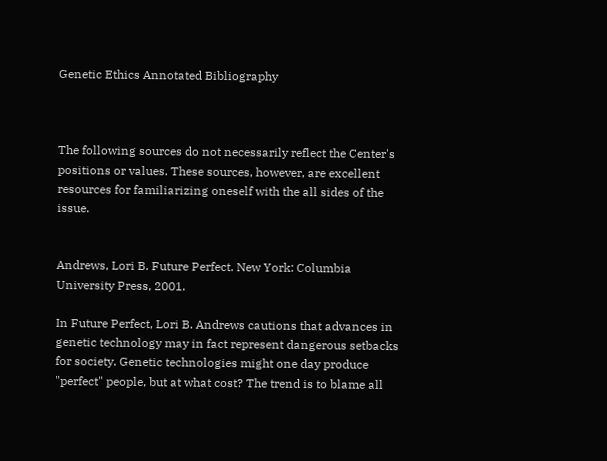Genetic Ethics Annotated Bibliography



The following sources do not necessarily reflect the Center's positions or values. These sources, however, are excellent resources for familiarizing oneself with the all sides of the issue.


Andrews, Lori B. Future Perfect. New York: Columbia University Press, 2001.

In Future Perfect, Lori B. Andrews cautions that advances in genetic technology may in fact represent dangerous setbacks for society. Genetic technologies might one day produce "perfect" people, but at what cost? The trend is to blame all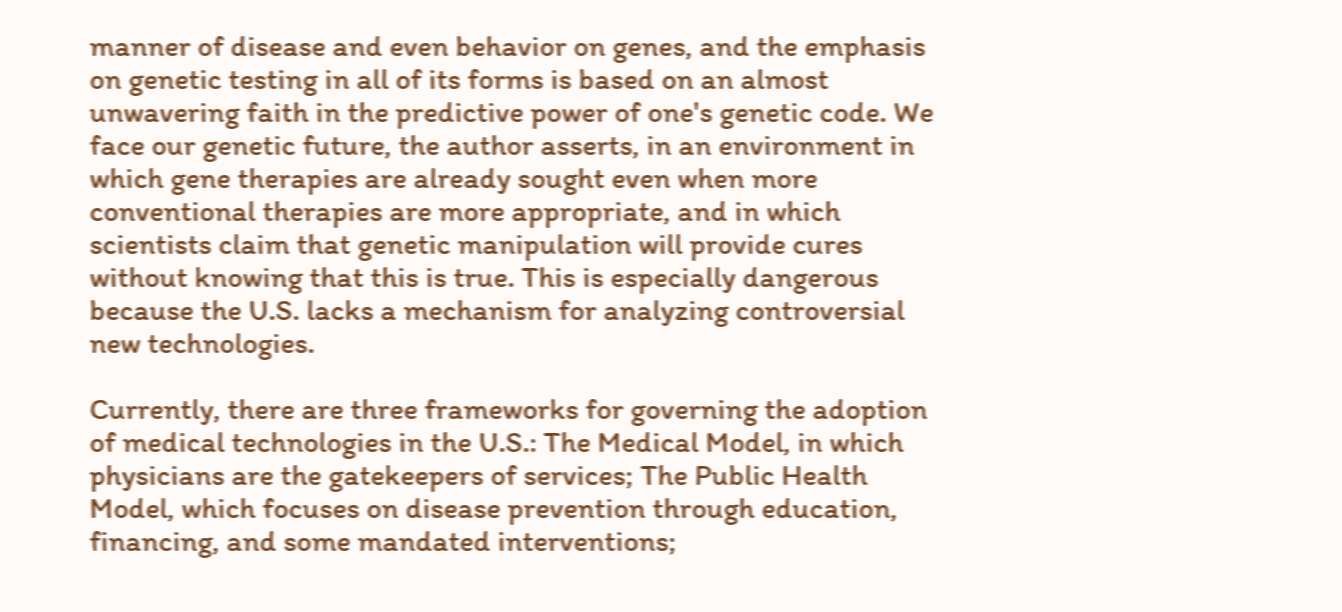manner of disease and even behavior on genes, and the emphasis on genetic testing in all of its forms is based on an almost unwavering faith in the predictive power of one's genetic code. We face our genetic future, the author asserts, in an environment in which gene therapies are already sought even when more conventional therapies are more appropriate, and in which scientists claim that genetic manipulation will provide cures without knowing that this is true. This is especially dangerous because the U.S. lacks a mechanism for analyzing controversial new technologies.

Currently, there are three frameworks for governing the adoption of medical technologies in the U.S.: The Medical Model, in which physicians are the gatekeepers of services; The Public Health Model, which focuses on disease prevention through education, financing, and some mandated interventions;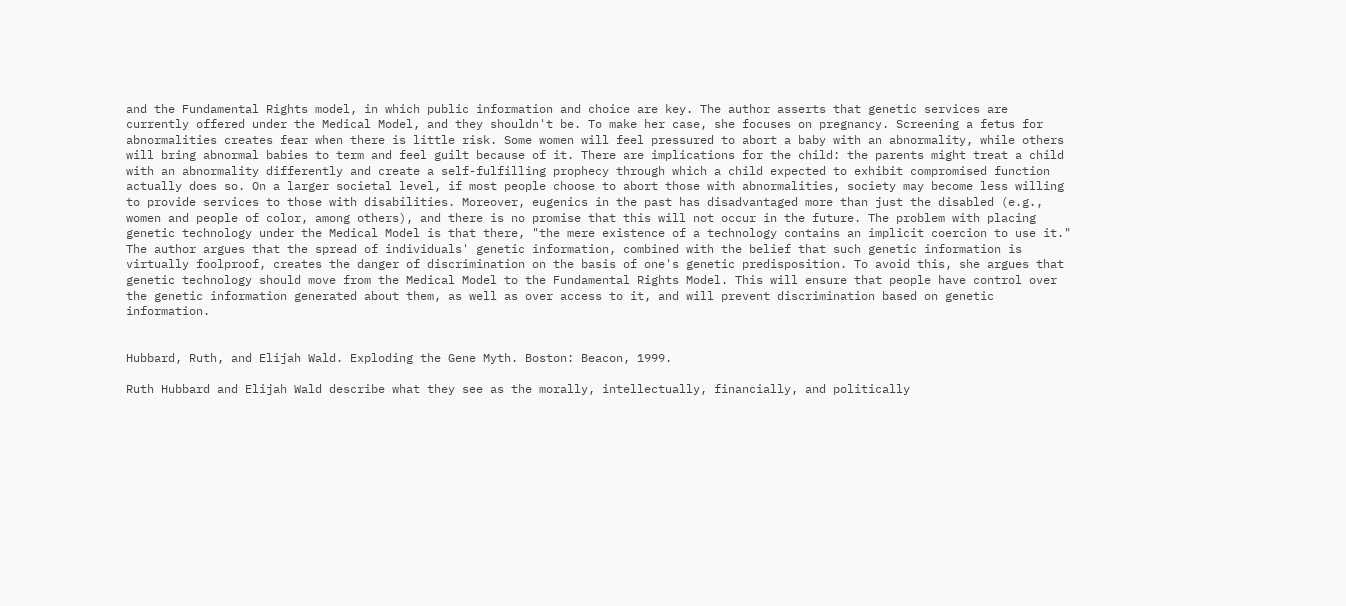and the Fundamental Rights model, in which public information and choice are key. The author asserts that genetic services are currently offered under the Medical Model, and they shouldn't be. To make her case, she focuses on pregnancy. Screening a fetus for abnormalities creates fear when there is little risk. Some women will feel pressured to abort a baby with an abnormality, while others will bring abnormal babies to term and feel guilt because of it. There are implications for the child: the parents might treat a child with an abnormality differently and create a self-fulfilling prophecy through which a child expected to exhibit compromised function actually does so. On a larger societal level, if most people choose to abort those with abnormalities, society may become less willing to provide services to those with disabilities. Moreover, eugenics in the past has disadvantaged more than just the disabled (e.g., women and people of color, among others), and there is no promise that this will not occur in the future. The problem with placing genetic technology under the Medical Model is that there, "the mere existence of a technology contains an implicit coercion to use it." The author argues that the spread of individuals' genetic information, combined with the belief that such genetic information is virtually foolproof, creates the danger of discrimination on the basis of one's genetic predisposition. To avoid this, she argues that genetic technology should move from the Medical Model to the Fundamental Rights Model. This will ensure that people have control over the genetic information generated about them, as well as over access to it, and will prevent discrimination based on genetic information.


Hubbard, Ruth, and Elijah Wald. Exploding the Gene Myth. Boston: Beacon, 1999.

Ruth Hubbard and Elijah Wald describe what they see as the morally, intellectually, financially, and politically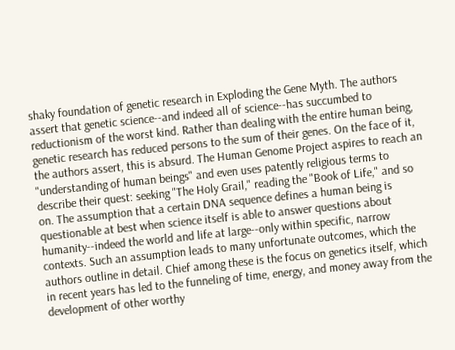shaky foundation of genetic research in Exploding the Gene Myth. The authors assert that genetic science--and indeed all of science--has succumbed to reductionism of the worst kind. Rather than dealing with the entire human being, genetic research has reduced persons to the sum of their genes. On the face of it, the authors assert, this is absurd. The Human Genome Project aspires to reach an "understanding of human beings" and even uses patently religious terms to describe their quest: seeking "The Holy Grail," reading the "Book of Life," and so on. The assumption that a certain DNA sequence defines a human being is questionable at best when science itself is able to answer questions about humanity--indeed the world and life at large--only within specific, narrow contexts. Such an assumption leads to many unfortunate outcomes, which the authors outline in detail. Chief among these is the focus on genetics itself, which in recent years has led to the funneling of time, energy, and money away from the development of other worthy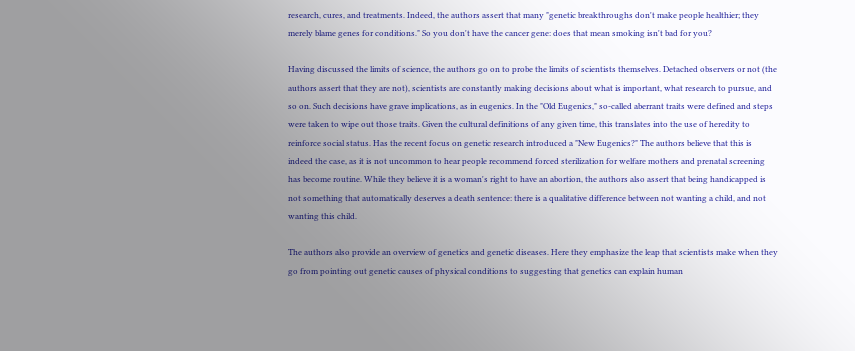research, cures, and treatments. Indeed, the authors assert that many "genetic breakthroughs don't make people healthier; they merely blame genes for conditions." So you don't have the cancer gene: does that mean smoking isn't bad for you?

Having discussed the limits of science, the authors go on to probe the limits of scientists themselves. Detached observers or not (the authors assert that they are not), scientists are constantly making decisions about what is important, what research to pursue, and so on. Such decisions have grave implications, as in eugenics. In the "Old Eugenics," so-called aberrant traits were defined and steps were taken to wipe out those traits. Given the cultural definitions of any given time, this translates into the use of heredity to reinforce social status. Has the recent focus on genetic research introduced a "New Eugenics?" The authors believe that this is indeed the case, as it is not uncommon to hear people recommend forced sterilization for welfare mothers and prenatal screening has become routine. While they believe it is a woman's right to have an abortion, the authors also assert that being handicapped is not something that automatically deserves a death sentence: there is a qualitative difference between not wanting a child, and not wanting this child.

The authors also provide an overview of genetics and genetic diseases. Here they emphasize the leap that scientists make when they go from pointing out genetic causes of physical conditions to suggesting that genetics can explain human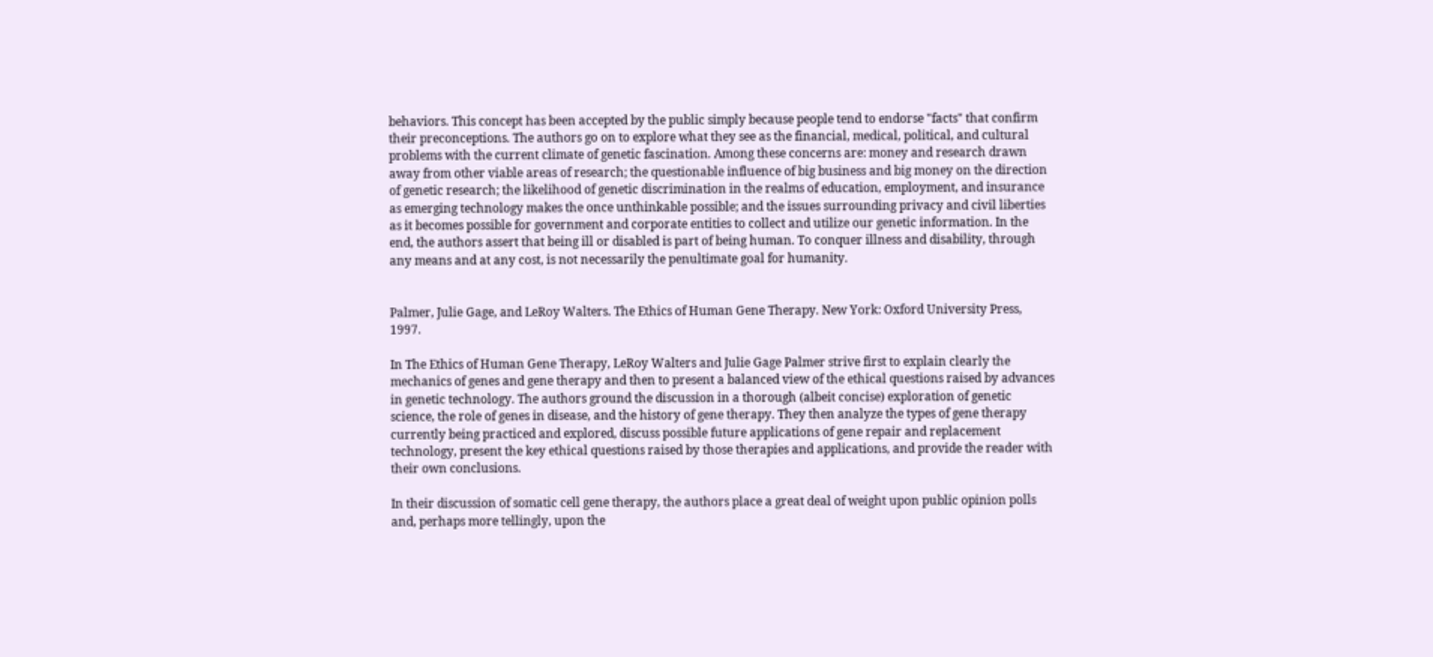behaviors. This concept has been accepted by the public simply because people tend to endorse "facts" that confirm their preconceptions. The authors go on to explore what they see as the financial, medical, political, and cultural problems with the current climate of genetic fascination. Among these concerns are: money and research drawn away from other viable areas of research; the questionable influence of big business and big money on the direction of genetic research; the likelihood of genetic discrimination in the realms of education, employment, and insurance as emerging technology makes the once unthinkable possible; and the issues surrounding privacy and civil liberties as it becomes possible for government and corporate entities to collect and utilize our genetic information. In the end, the authors assert that being ill or disabled is part of being human. To conquer illness and disability, through any means and at any cost, is not necessarily the penultimate goal for humanity.


Palmer, Julie Gage, and LeRoy Walters. The Ethics of Human Gene Therapy. New York: Oxford University Press, 1997.

In The Ethics of Human Gene Therapy, LeRoy Walters and Julie Gage Palmer strive first to explain clearly the mechanics of genes and gene therapy and then to present a balanced view of the ethical questions raised by advances in genetic technology. The authors ground the discussion in a thorough (albeit concise) exploration of genetic science, the role of genes in disease, and the history of gene therapy. They then analyze the types of gene therapy currently being practiced and explored, discuss possible future applications of gene repair and replacement technology, present the key ethical questions raised by those therapies and applications, and provide the reader with their own conclusions.

In their discussion of somatic cell gene therapy, the authors place a great deal of weight upon public opinion polls and, perhaps more tellingly, upon the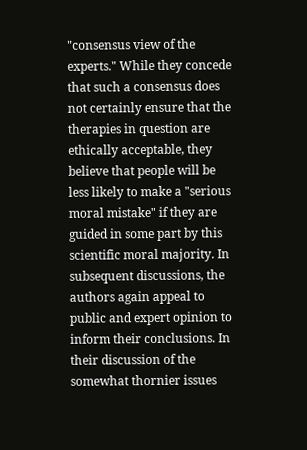"consensus view of the experts." While they concede that such a consensus does not certainly ensure that the therapies in question are ethically acceptable, they believe that people will be less likely to make a "serious moral mistake" if they are guided in some part by this scientific moral majority. In subsequent discussions, the authors again appeal to public and expert opinion to inform their conclusions. In their discussion of the somewhat thornier issues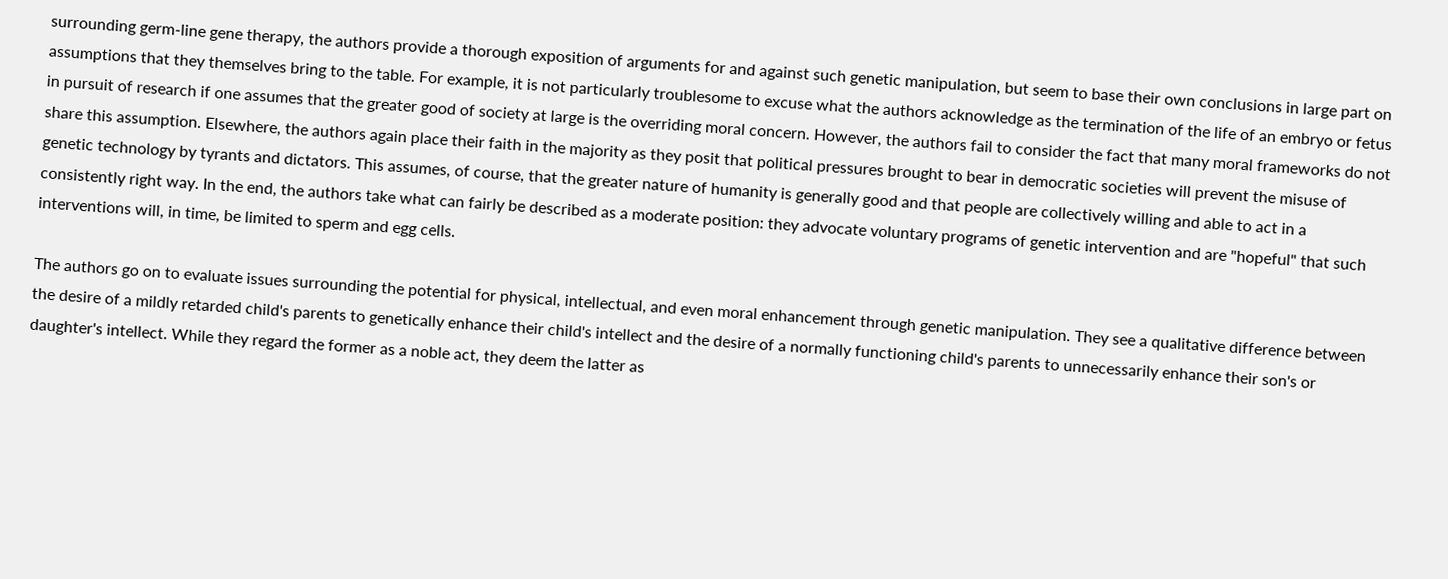surrounding germ-line gene therapy, the authors provide a thorough exposition of arguments for and against such genetic manipulation, but seem to base their own conclusions in large part on assumptions that they themselves bring to the table. For example, it is not particularly troublesome to excuse what the authors acknowledge as the termination of the life of an embryo or fetus in pursuit of research if one assumes that the greater good of society at large is the overriding moral concern. However, the authors fail to consider the fact that many moral frameworks do not share this assumption. Elsewhere, the authors again place their faith in the majority as they posit that political pressures brought to bear in democratic societies will prevent the misuse of genetic technology by tyrants and dictators. This assumes, of course, that the greater nature of humanity is generally good and that people are collectively willing and able to act in a consistently right way. In the end, the authors take what can fairly be described as a moderate position: they advocate voluntary programs of genetic intervention and are "hopeful" that such interventions will, in time, be limited to sperm and egg cells.

The authors go on to evaluate issues surrounding the potential for physical, intellectual, and even moral enhancement through genetic manipulation. They see a qualitative difference between the desire of a mildly retarded child's parents to genetically enhance their child's intellect and the desire of a normally functioning child's parents to unnecessarily enhance their son's or daughter's intellect. While they regard the former as a noble act, they deem the latter as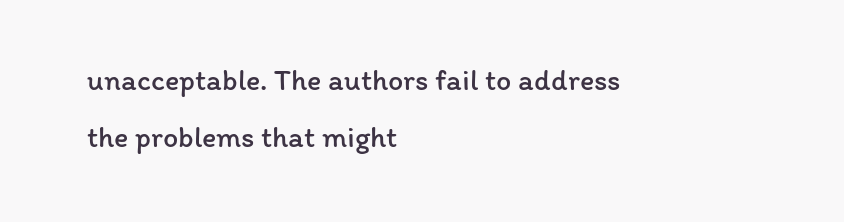unacceptable. The authors fail to address the problems that might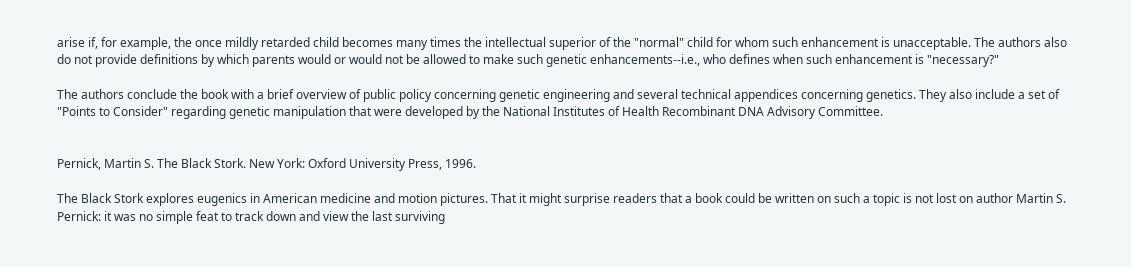arise if, for example, the once mildly retarded child becomes many times the intellectual superior of the "normal" child for whom such enhancement is unacceptable. The authors also do not provide definitions by which parents would or would not be allowed to make such genetic enhancements--i.e., who defines when such enhancement is "necessary?"

The authors conclude the book with a brief overview of public policy concerning genetic engineering and several technical appendices concerning genetics. They also include a set of "Points to Consider" regarding genetic manipulation that were developed by the National Institutes of Health Recombinant DNA Advisory Committee.


Pernick, Martin S. The Black Stork. New York: Oxford University Press, 1996.

The Black Stork explores eugenics in American medicine and motion pictures. That it might surprise readers that a book could be written on such a topic is not lost on author Martin S. Pernick: it was no simple feat to track down and view the last surviving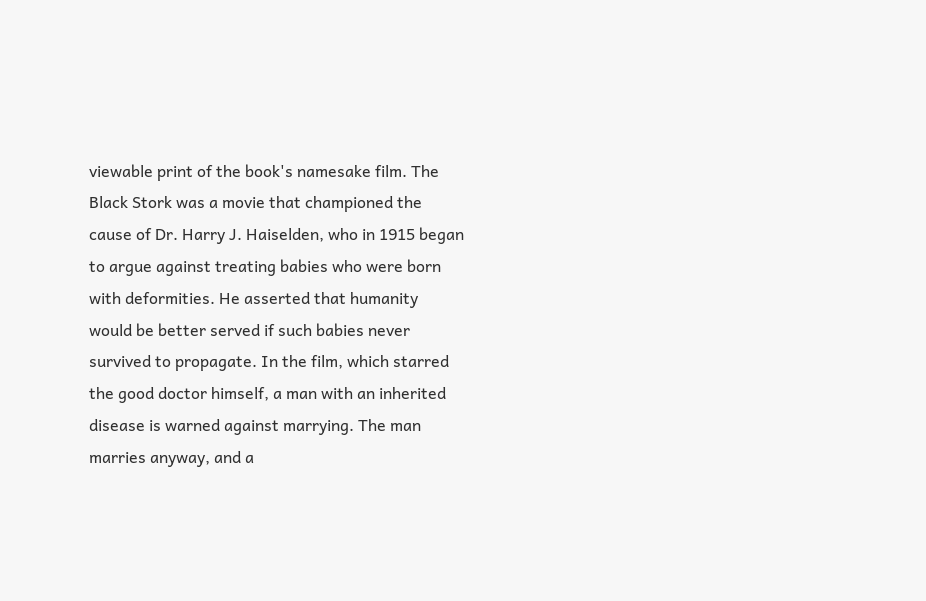viewable print of the book's namesake film. The Black Stork was a movie that championed the cause of Dr. Harry J. Haiselden, who in 1915 began to argue against treating babies who were born with deformities. He asserted that humanity would be better served if such babies never survived to propagate. In the film, which starred the good doctor himself, a man with an inherited disease is warned against marrying. The man marries anyway, and a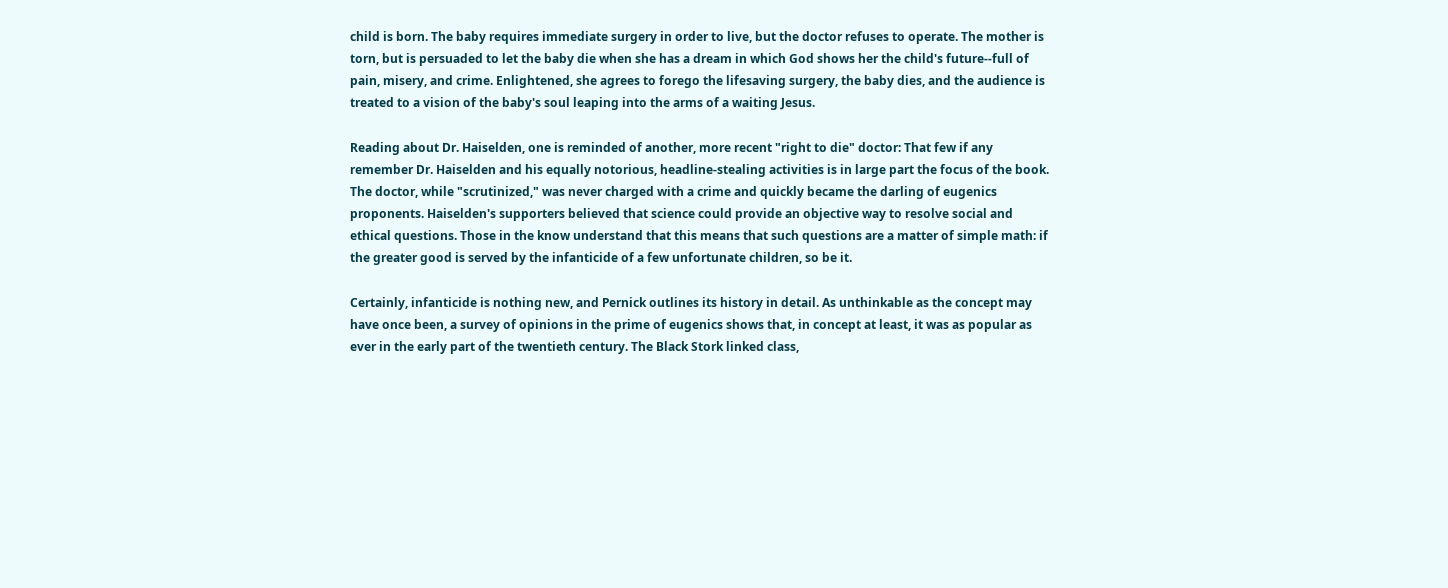child is born. The baby requires immediate surgery in order to live, but the doctor refuses to operate. The mother is torn, but is persuaded to let the baby die when she has a dream in which God shows her the child's future--full of pain, misery, and crime. Enlightened, she agrees to forego the lifesaving surgery, the baby dies, and the audience is treated to a vision of the baby's soul leaping into the arms of a waiting Jesus.

Reading about Dr. Haiselden, one is reminded of another, more recent "right to die" doctor: That few if any remember Dr. Haiselden and his equally notorious, headline-stealing activities is in large part the focus of the book. The doctor, while "scrutinized," was never charged with a crime and quickly became the darling of eugenics proponents. Haiselden's supporters believed that science could provide an objective way to resolve social and ethical questions. Those in the know understand that this means that such questions are a matter of simple math: if the greater good is served by the infanticide of a few unfortunate children, so be it.

Certainly, infanticide is nothing new, and Pernick outlines its history in detail. As unthinkable as the concept may have once been, a survey of opinions in the prime of eugenics shows that, in concept at least, it was as popular as ever in the early part of the twentieth century. The Black Stork linked class,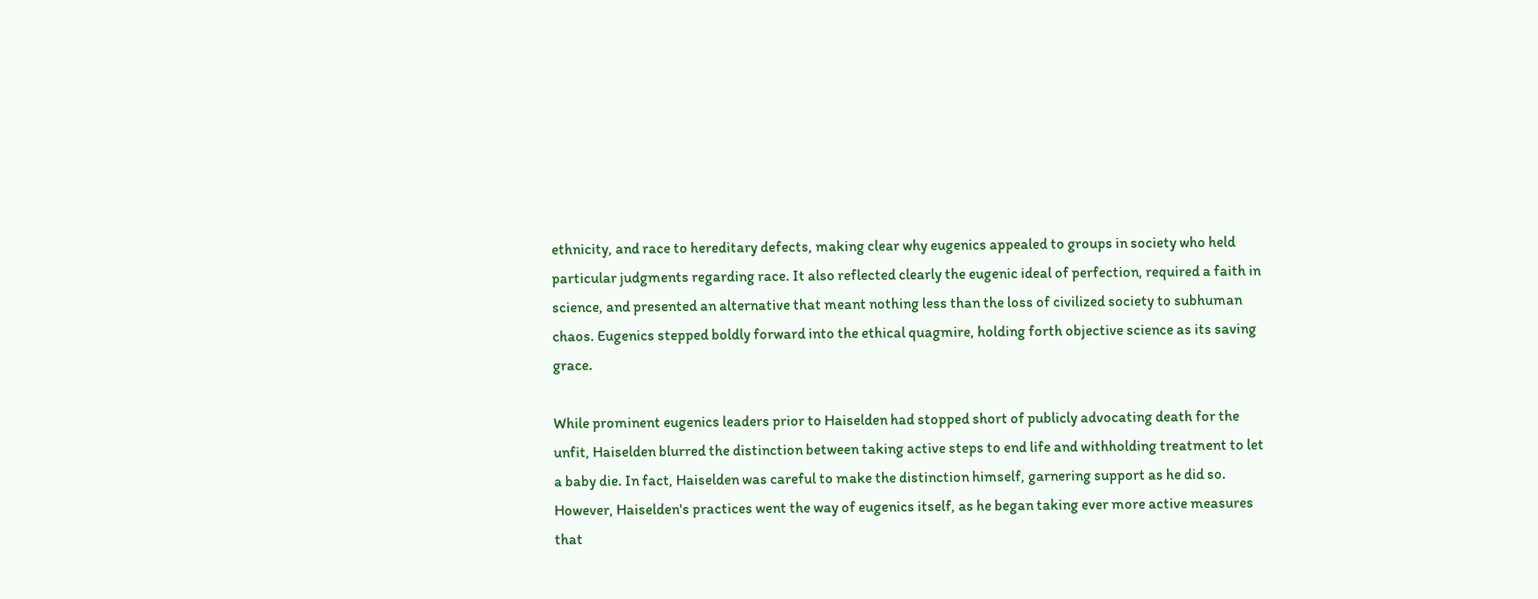ethnicity, and race to hereditary defects, making clear why eugenics appealed to groups in society who held particular judgments regarding race. It also reflected clearly the eugenic ideal of perfection, required a faith in science, and presented an alternative that meant nothing less than the loss of civilized society to subhuman chaos. Eugenics stepped boldly forward into the ethical quagmire, holding forth objective science as its saving grace.

While prominent eugenics leaders prior to Haiselden had stopped short of publicly advocating death for the unfit, Haiselden blurred the distinction between taking active steps to end life and withholding treatment to let a baby die. In fact, Haiselden was careful to make the distinction himself, garnering support as he did so. However, Haiselden's practices went the way of eugenics itself, as he began taking ever more active measures that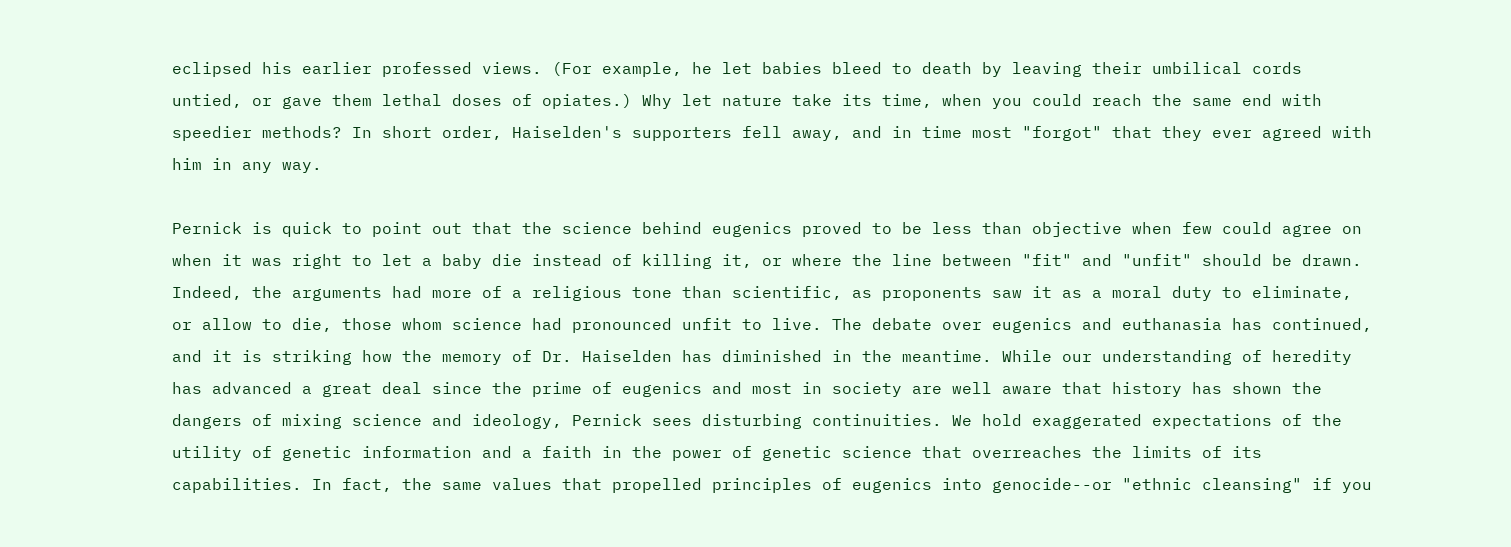eclipsed his earlier professed views. (For example, he let babies bleed to death by leaving their umbilical cords untied, or gave them lethal doses of opiates.) Why let nature take its time, when you could reach the same end with speedier methods? In short order, Haiselden's supporters fell away, and in time most "forgot" that they ever agreed with him in any way.

Pernick is quick to point out that the science behind eugenics proved to be less than objective when few could agree on when it was right to let a baby die instead of killing it, or where the line between "fit" and "unfit" should be drawn. Indeed, the arguments had more of a religious tone than scientific, as proponents saw it as a moral duty to eliminate, or allow to die, those whom science had pronounced unfit to live. The debate over eugenics and euthanasia has continued, and it is striking how the memory of Dr. Haiselden has diminished in the meantime. While our understanding of heredity has advanced a great deal since the prime of eugenics and most in society are well aware that history has shown the dangers of mixing science and ideology, Pernick sees disturbing continuities. We hold exaggerated expectations of the utility of genetic information and a faith in the power of genetic science that overreaches the limits of its capabilities. In fact, the same values that propelled principles of eugenics into genocide--or "ethnic cleansing" if you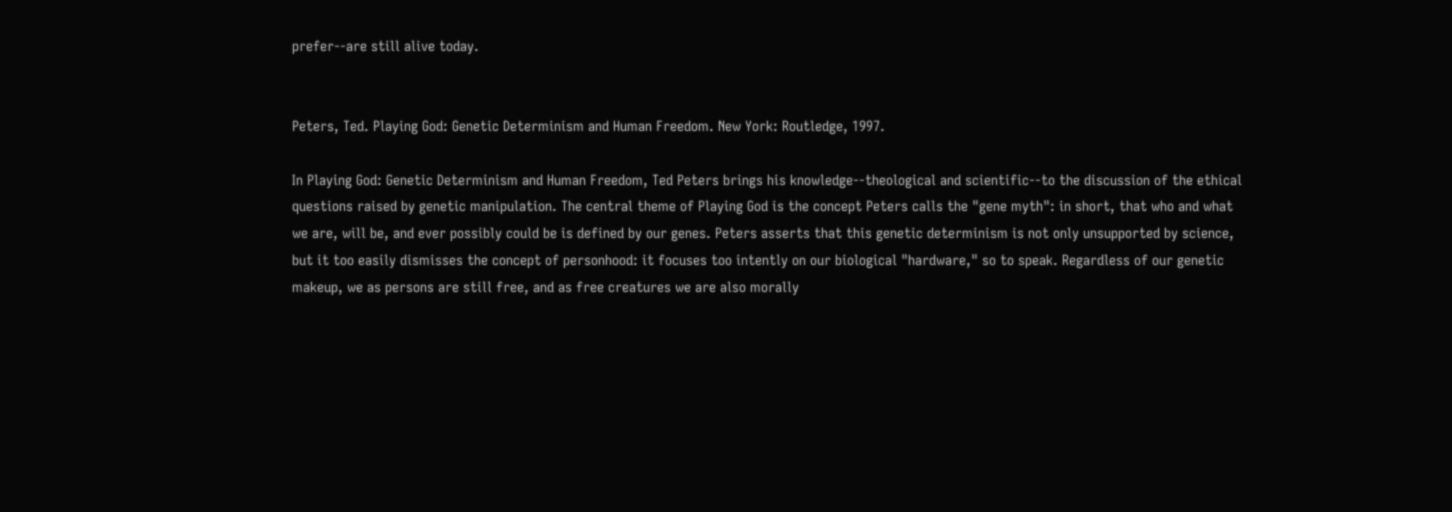prefer--are still alive today.


Peters, Ted. Playing God: Genetic Determinism and Human Freedom. New York: Routledge, 1997.

In Playing God: Genetic Determinism and Human Freedom, Ted Peters brings his knowledge--theological and scientific--to the discussion of the ethical questions raised by genetic manipulation. The central theme of Playing God is the concept Peters calls the "gene myth": in short, that who and what we are, will be, and ever possibly could be is defined by our genes. Peters asserts that this genetic determinism is not only unsupported by science, but it too easily dismisses the concept of personhood: it focuses too intently on our biological "hardware," so to speak. Regardless of our genetic makeup, we as persons are still free, and as free creatures we are also morally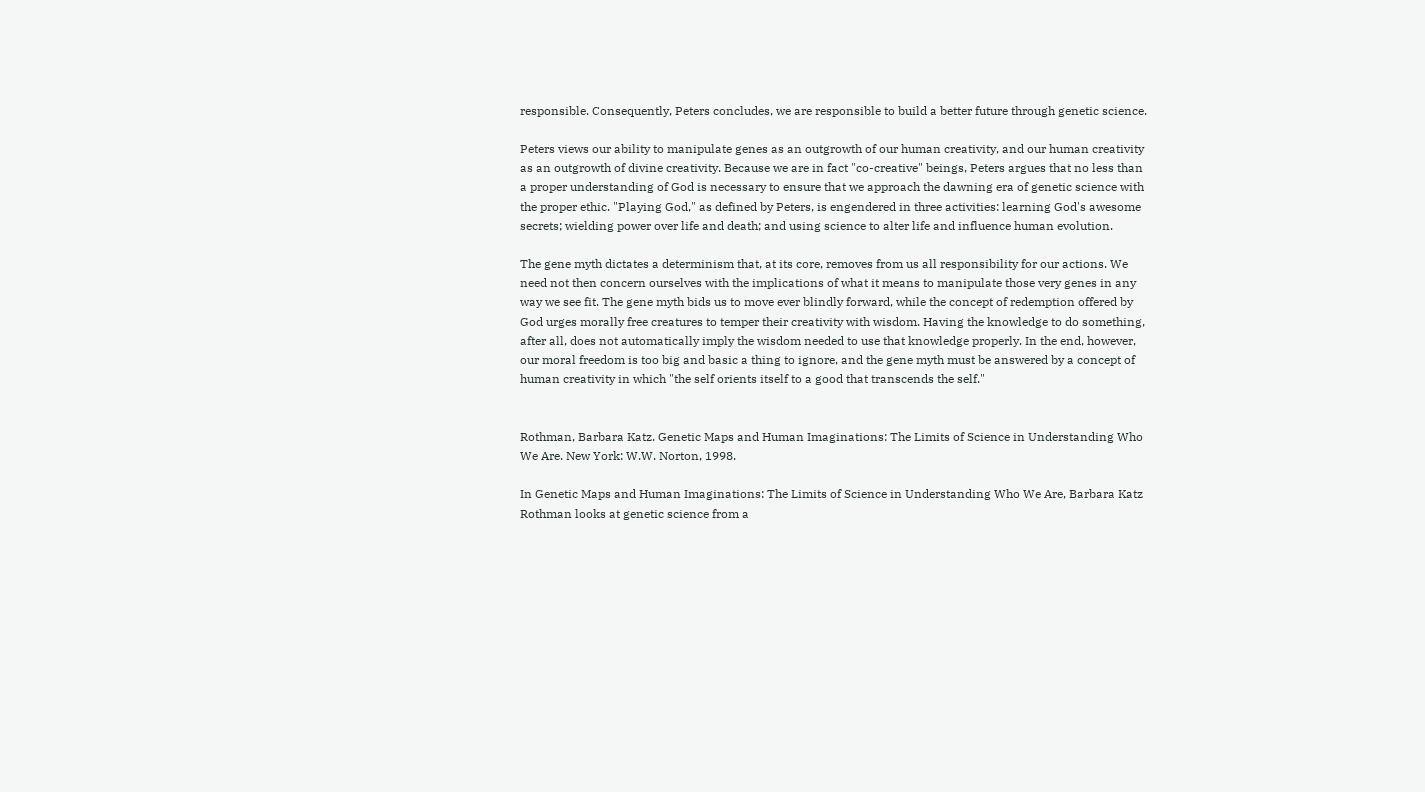responsible. Consequently, Peters concludes, we are responsible to build a better future through genetic science.

Peters views our ability to manipulate genes as an outgrowth of our human creativity, and our human creativity as an outgrowth of divine creativity. Because we are in fact "co-creative" beings, Peters argues that no less than a proper understanding of God is necessary to ensure that we approach the dawning era of genetic science with the proper ethic. "Playing God," as defined by Peters, is engendered in three activities: learning God's awesome secrets; wielding power over life and death; and using science to alter life and influence human evolution.

The gene myth dictates a determinism that, at its core, removes from us all responsibility for our actions. We need not then concern ourselves with the implications of what it means to manipulate those very genes in any way we see fit. The gene myth bids us to move ever blindly forward, while the concept of redemption offered by God urges morally free creatures to temper their creativity with wisdom. Having the knowledge to do something, after all, does not automatically imply the wisdom needed to use that knowledge properly. In the end, however, our moral freedom is too big and basic a thing to ignore, and the gene myth must be answered by a concept of human creativity in which "the self orients itself to a good that transcends the self."


Rothman, Barbara Katz. Genetic Maps and Human Imaginations: The Limits of Science in Understanding Who We Are. New York: W.W. Norton, 1998.

In Genetic Maps and Human Imaginations: The Limits of Science in Understanding Who We Are, Barbara Katz Rothman looks at genetic science from a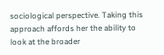sociological perspective. Taking this approach affords her the ability to look at the broader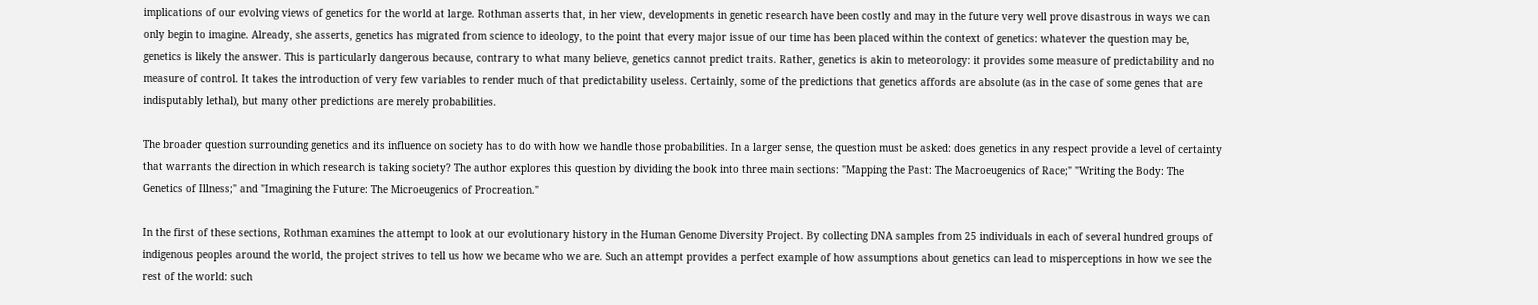implications of our evolving views of genetics for the world at large. Rothman asserts that, in her view, developments in genetic research have been costly and may in the future very well prove disastrous in ways we can only begin to imagine. Already, she asserts, genetics has migrated from science to ideology, to the point that every major issue of our time has been placed within the context of genetics: whatever the question may be, genetics is likely the answer. This is particularly dangerous because, contrary to what many believe, genetics cannot predict traits. Rather, genetics is akin to meteorology: it provides some measure of predictability and no measure of control. It takes the introduction of very few variables to render much of that predictability useless. Certainly, some of the predictions that genetics affords are absolute (as in the case of some genes that are indisputably lethal), but many other predictions are merely probabilities.

The broader question surrounding genetics and its influence on society has to do with how we handle those probabilities. In a larger sense, the question must be asked: does genetics in any respect provide a level of certainty that warrants the direction in which research is taking society? The author explores this question by dividing the book into three main sections: "Mapping the Past: The Macroeugenics of Race;" "Writing the Body: The Genetics of Illness;" and "Imagining the Future: The Microeugenics of Procreation."

In the first of these sections, Rothman examines the attempt to look at our evolutionary history in the Human Genome Diversity Project. By collecting DNA samples from 25 individuals in each of several hundred groups of indigenous peoples around the world, the project strives to tell us how we became who we are. Such an attempt provides a perfect example of how assumptions about genetics can lead to misperceptions in how we see the rest of the world: such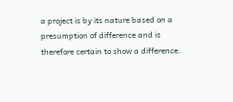a project is by its nature based on a presumption of difference and is therefore certain to show a difference.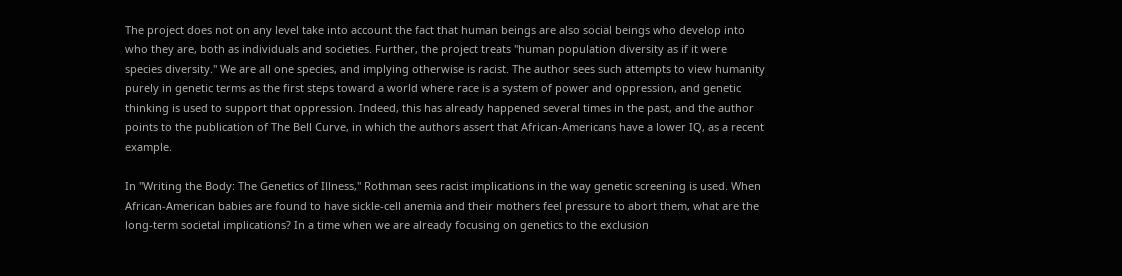The project does not on any level take into account the fact that human beings are also social beings who develop into who they are, both as individuals and societies. Further, the project treats "human population diversity as if it were species diversity." We are all one species, and implying otherwise is racist. The author sees such attempts to view humanity purely in genetic terms as the first steps toward a world where race is a system of power and oppression, and genetic thinking is used to support that oppression. Indeed, this has already happened several times in the past, and the author points to the publication of The Bell Curve, in which the authors assert that African-Americans have a lower IQ, as a recent example.

In "Writing the Body: The Genetics of Illness," Rothman sees racist implications in the way genetic screening is used. When African-American babies are found to have sickle-cell anemia and their mothers feel pressure to abort them, what are the long-term societal implications? In a time when we are already focusing on genetics to the exclusion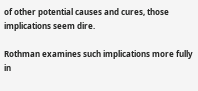of other potential causes and cures, those implications seem dire.

Rothman examines such implications more fully in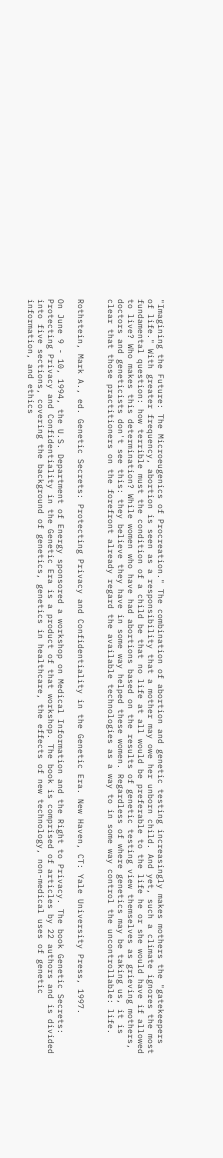"Imagining the Future: The Microeugenics of Procreation." The combination of abortion and genetic testing increasingly makes mothers the "gatekeepers of life." With greater frequency, abortion is seen as a responsibility that a mother may owe her unborn child. And yet, such a climate ignores the most fundamental question: how terrible must the condition of a child be that no life at all would be preferable to the life he or she would have if allowed to live? Who makes this determination? While women who have had abortions based on the results of genetic testing view themselves as grieving mothers, doctors and geneticists don't see this: they believe they have in some way helped these women. Regardless of where genetics may be taking us, it is clear that those practitioners on the forefront already regard the available technologies as a way to in some way control the uncontrollable: life.


Rothstein, Mark A., ed. Genetic Secrets: Protecting Privacy and Confidentiality in the Genetic Era. New Haven, CT: Yale University Press, 1997.

On June 9 - 10, 1994, the U.S. Department of Energy sponsored a workshop on Medical Information and the Right to Privacy. The book Genetic Secrets: Protecting Privacy and Confidentiality in the Genetic Era is a product of that workshop. The book is comprised of articles by 22 authors and is divided into five sections, covering the background of genetics, genetics in healthcare, the effects of new technology, non-medical uses of genetic information, and ethics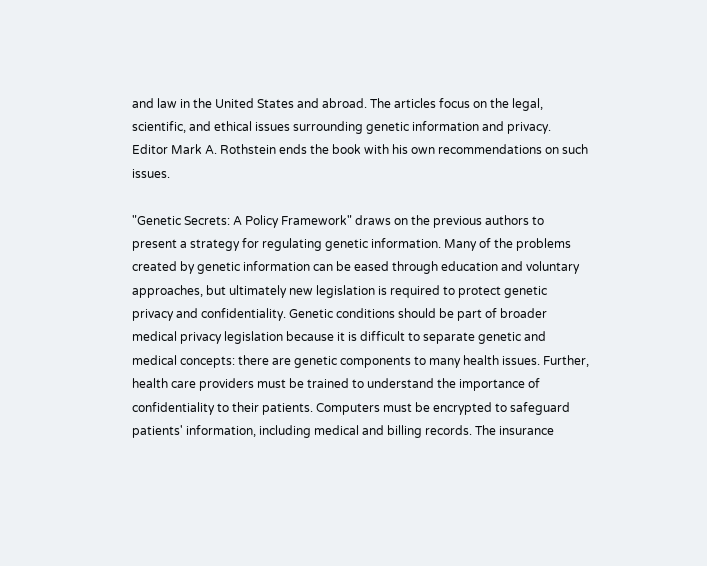and law in the United States and abroad. The articles focus on the legal, scientific, and ethical issues surrounding genetic information and privacy. Editor Mark A. Rothstein ends the book with his own recommendations on such issues.

"Genetic Secrets: A Policy Framework" draws on the previous authors to present a strategy for regulating genetic information. Many of the problems created by genetic information can be eased through education and voluntary approaches, but ultimately new legislation is required to protect genetic privacy and confidentiality. Genetic conditions should be part of broader medical privacy legislation because it is difficult to separate genetic and medical concepts: there are genetic components to many health issues. Further, health care providers must be trained to understand the importance of confidentiality to their patients. Computers must be encrypted to safeguard patients' information, including medical and billing records. The insurance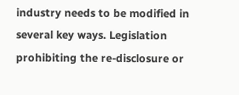industry needs to be modified in several key ways. Legislation prohibiting the re-disclosure or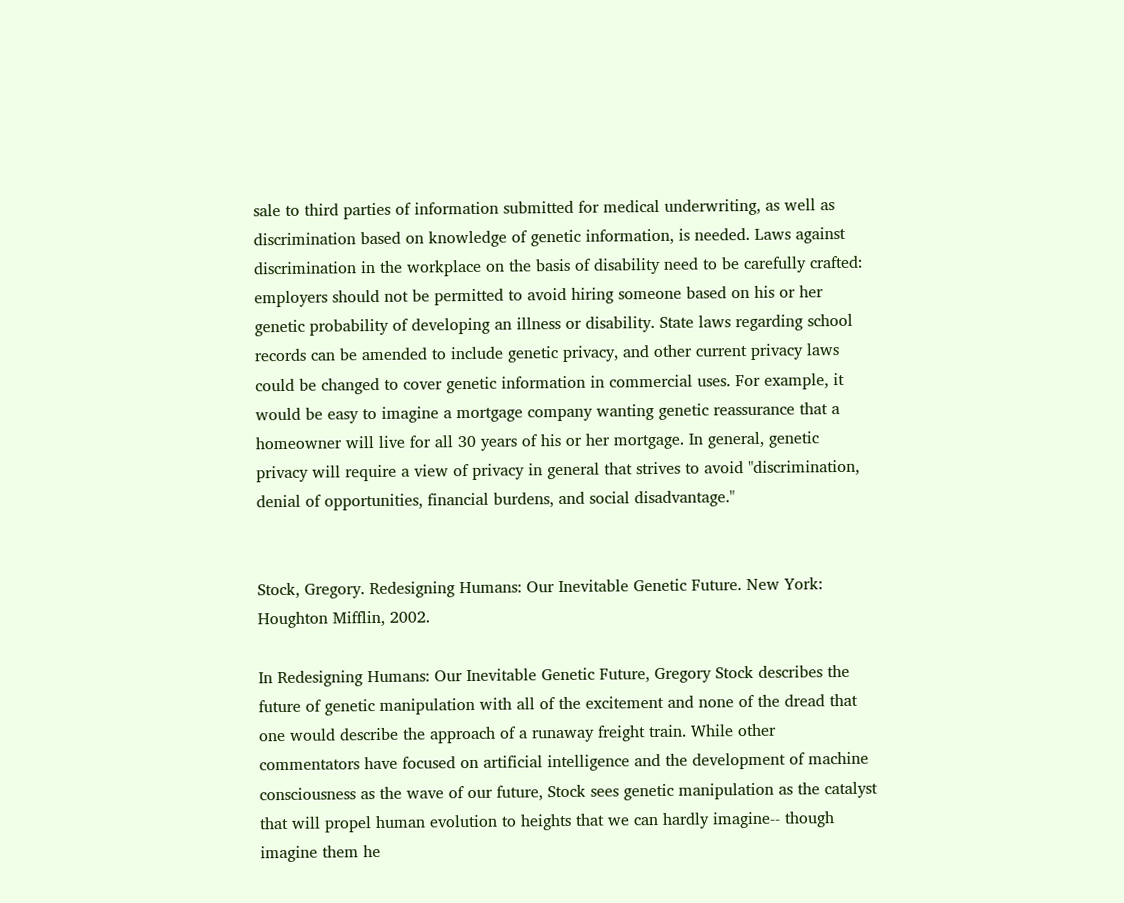sale to third parties of information submitted for medical underwriting, as well as discrimination based on knowledge of genetic information, is needed. Laws against discrimination in the workplace on the basis of disability need to be carefully crafted: employers should not be permitted to avoid hiring someone based on his or her genetic probability of developing an illness or disability. State laws regarding school records can be amended to include genetic privacy, and other current privacy laws could be changed to cover genetic information in commercial uses. For example, it would be easy to imagine a mortgage company wanting genetic reassurance that a homeowner will live for all 30 years of his or her mortgage. In general, genetic privacy will require a view of privacy in general that strives to avoid "discrimination, denial of opportunities, financial burdens, and social disadvantage."


Stock, Gregory. Redesigning Humans: Our Inevitable Genetic Future. New York: Houghton Mifflin, 2002.

In Redesigning Humans: Our Inevitable Genetic Future, Gregory Stock describes the future of genetic manipulation with all of the excitement and none of the dread that one would describe the approach of a runaway freight train. While other commentators have focused on artificial intelligence and the development of machine consciousness as the wave of our future, Stock sees genetic manipulation as the catalyst that will propel human evolution to heights that we can hardly imagine-- though imagine them he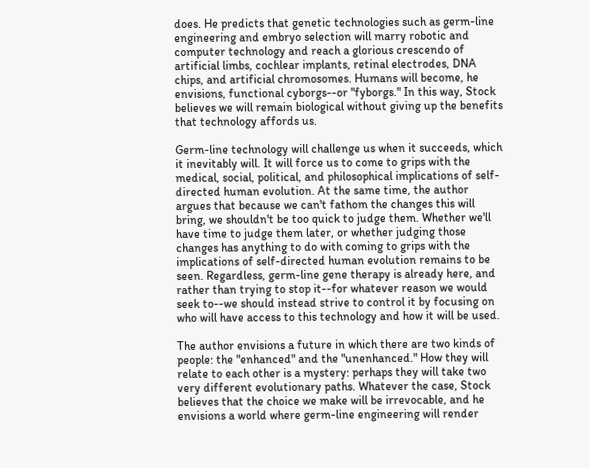does. He predicts that genetic technologies such as germ-line engineering and embryo selection will marry robotic and computer technology and reach a glorious crescendo of artificial limbs, cochlear implants, retinal electrodes, DNA chips, and artificial chromosomes. Humans will become, he envisions, functional cyborgs--or "fyborgs." In this way, Stock believes we will remain biological without giving up the benefits that technology affords us.

Germ-line technology will challenge us when it succeeds, which it inevitably will. It will force us to come to grips with the medical, social, political, and philosophical implications of self-directed human evolution. At the same time, the author argues that because we can't fathom the changes this will bring, we shouldn't be too quick to judge them. Whether we'll have time to judge them later, or whether judging those changes has anything to do with coming to grips with the implications of self-directed human evolution remains to be seen. Regardless, germ-line gene therapy is already here, and rather than trying to stop it--for whatever reason we would seek to--we should instead strive to control it by focusing on who will have access to this technology and how it will be used.

The author envisions a future in which there are two kinds of people: the "enhanced" and the "unenhanced." How they will relate to each other is a mystery: perhaps they will take two very different evolutionary paths. Whatever the case, Stock believes that the choice we make will be irrevocable, and he envisions a world where germ-line engineering will render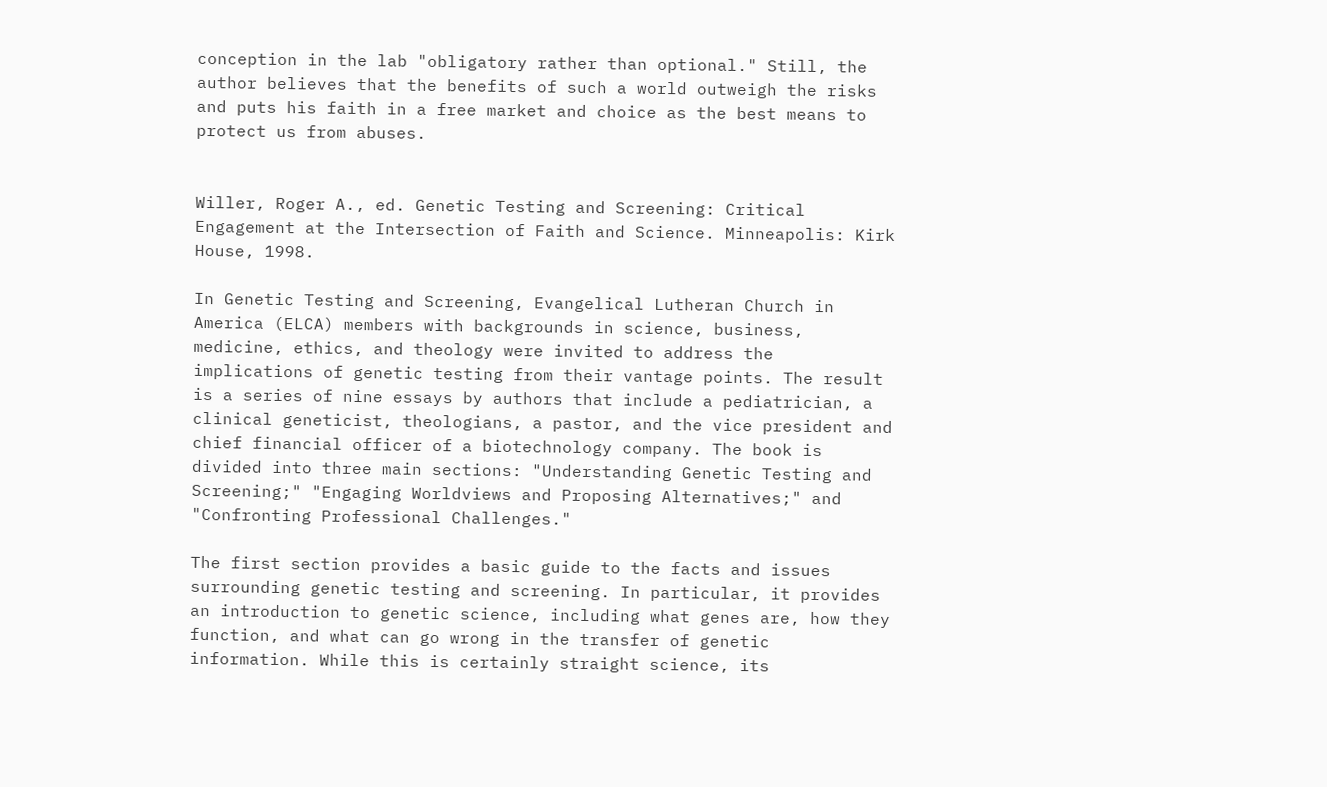conception in the lab "obligatory rather than optional." Still, the author believes that the benefits of such a world outweigh the risks and puts his faith in a free market and choice as the best means to protect us from abuses.


Willer, Roger A., ed. Genetic Testing and Screening: Critical Engagement at the Intersection of Faith and Science. Minneapolis: Kirk House, 1998.

In Genetic Testing and Screening, Evangelical Lutheran Church in America (ELCA) members with backgrounds in science, business, medicine, ethics, and theology were invited to address the implications of genetic testing from their vantage points. The result is a series of nine essays by authors that include a pediatrician, a clinical geneticist, theologians, a pastor, and the vice president and chief financial officer of a biotechnology company. The book is divided into three main sections: "Understanding Genetic Testing and Screening;" "Engaging Worldviews and Proposing Alternatives;" and "Confronting Professional Challenges."

The first section provides a basic guide to the facts and issues surrounding genetic testing and screening. In particular, it provides an introduction to genetic science, including what genes are, how they function, and what can go wrong in the transfer of genetic information. While this is certainly straight science, its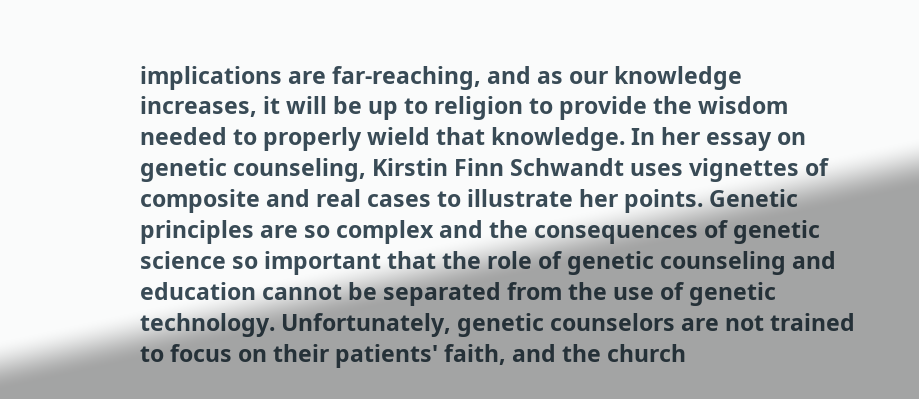implications are far-reaching, and as our knowledge increases, it will be up to religion to provide the wisdom needed to properly wield that knowledge. In her essay on genetic counseling, Kirstin Finn Schwandt uses vignettes of composite and real cases to illustrate her points. Genetic principles are so complex and the consequences of genetic science so important that the role of genetic counseling and education cannot be separated from the use of genetic technology. Unfortunately, genetic counselors are not trained to focus on their patients' faith, and the church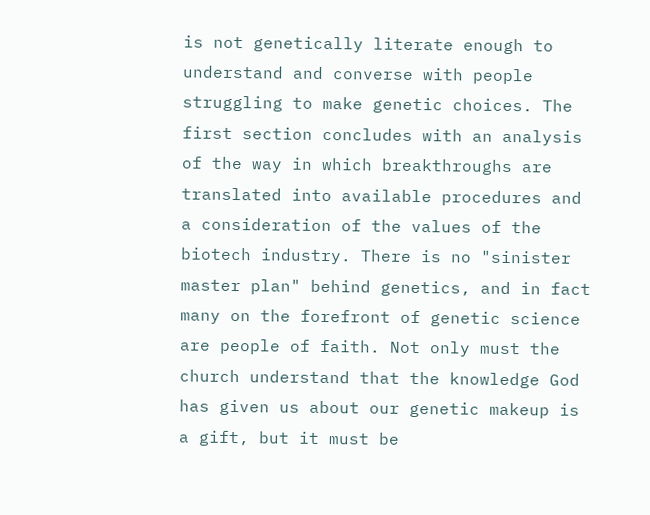is not genetically literate enough to understand and converse with people struggling to make genetic choices. The first section concludes with an analysis of the way in which breakthroughs are translated into available procedures and a consideration of the values of the biotech industry. There is no "sinister master plan" behind genetics, and in fact many on the forefront of genetic science are people of faith. Not only must the church understand that the knowledge God has given us about our genetic makeup is a gift, but it must be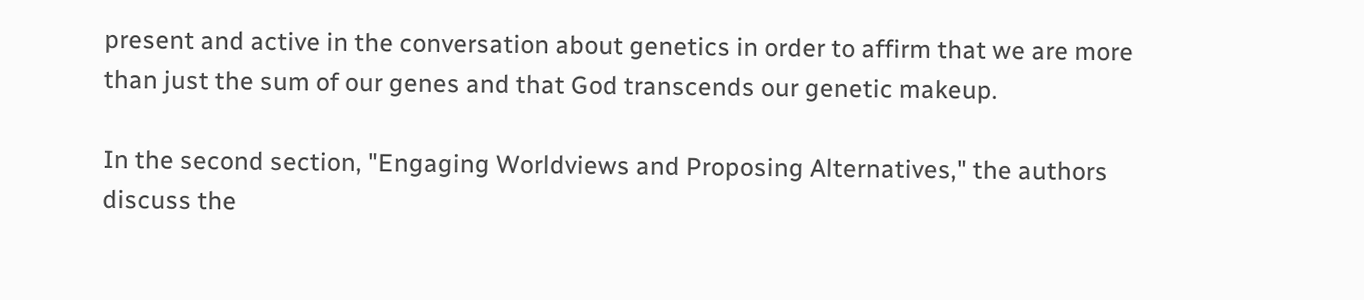present and active in the conversation about genetics in order to affirm that we are more than just the sum of our genes and that God transcends our genetic makeup.

In the second section, "Engaging Worldviews and Proposing Alternatives," the authors discuss the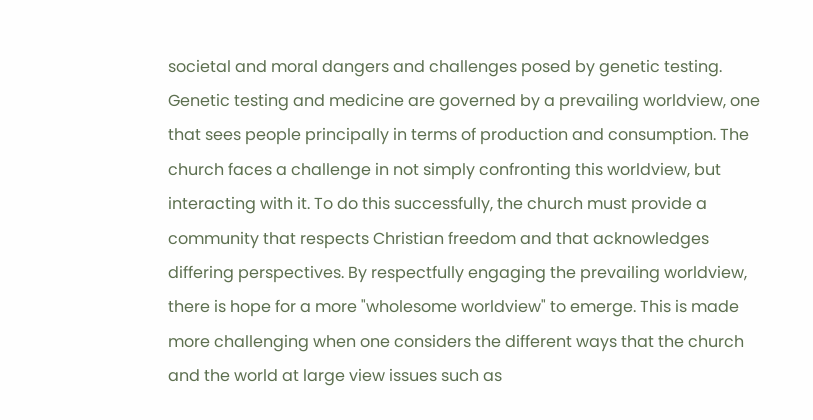societal and moral dangers and challenges posed by genetic testing. Genetic testing and medicine are governed by a prevailing worldview, one that sees people principally in terms of production and consumption. The church faces a challenge in not simply confronting this worldview, but interacting with it. To do this successfully, the church must provide a community that respects Christian freedom and that acknowledges differing perspectives. By respectfully engaging the prevailing worldview, there is hope for a more "wholesome worldview" to emerge. This is made more challenging when one considers the different ways that the church and the world at large view issues such as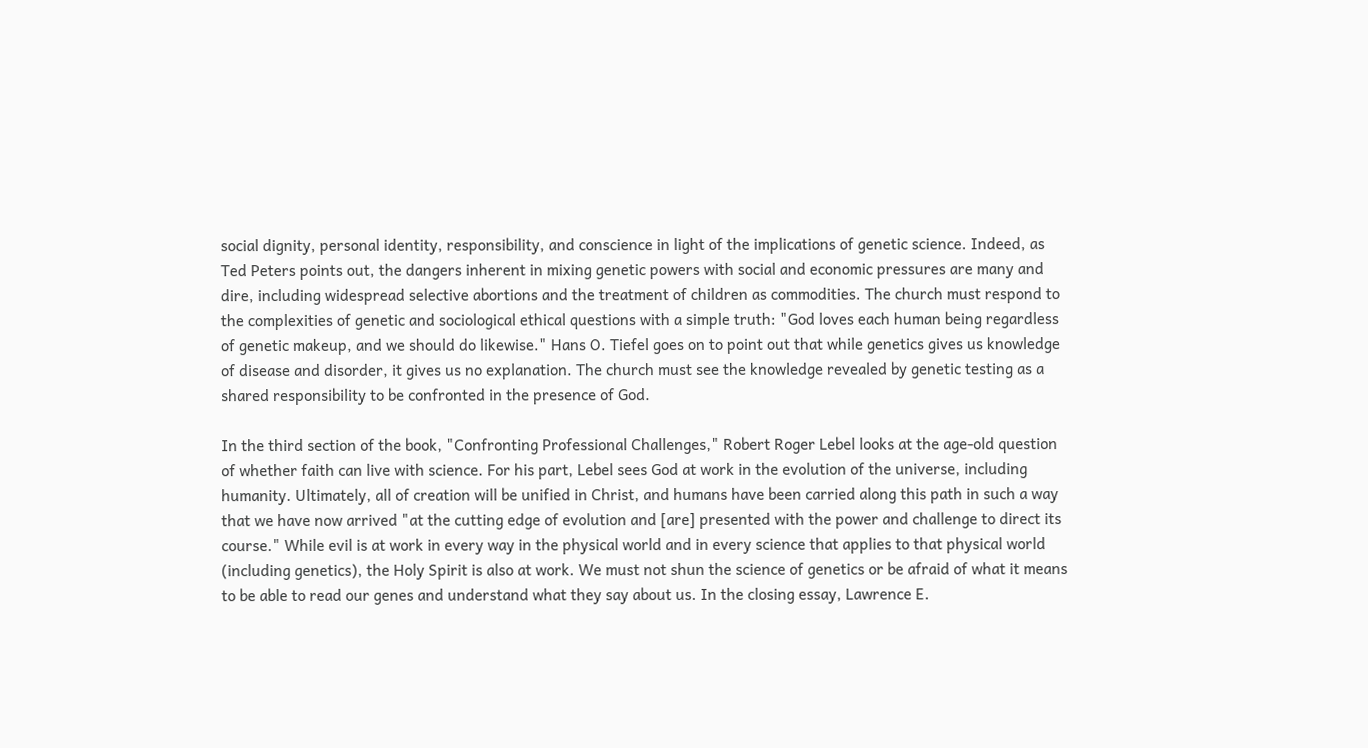social dignity, personal identity, responsibility, and conscience in light of the implications of genetic science. Indeed, as Ted Peters points out, the dangers inherent in mixing genetic powers with social and economic pressures are many and dire, including widespread selective abortions and the treatment of children as commodities. The church must respond to the complexities of genetic and sociological ethical questions with a simple truth: "God loves each human being regardless of genetic makeup, and we should do likewise." Hans O. Tiefel goes on to point out that while genetics gives us knowledge of disease and disorder, it gives us no explanation. The church must see the knowledge revealed by genetic testing as a shared responsibility to be confronted in the presence of God.

In the third section of the book, "Confronting Professional Challenges," Robert Roger Lebel looks at the age-old question of whether faith can live with science. For his part, Lebel sees God at work in the evolution of the universe, including humanity. Ultimately, all of creation will be unified in Christ, and humans have been carried along this path in such a way that we have now arrived "at the cutting edge of evolution and [are] presented with the power and challenge to direct its course." While evil is at work in every way in the physical world and in every science that applies to that physical world (including genetics), the Holy Spirit is also at work. We must not shun the science of genetics or be afraid of what it means to be able to read our genes and understand what they say about us. In the closing essay, Lawrence E.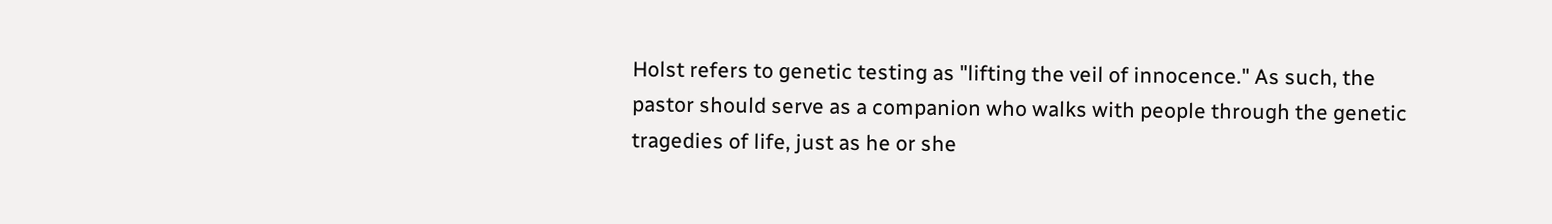Holst refers to genetic testing as "lifting the veil of innocence." As such, the pastor should serve as a companion who walks with people through the genetic tragedies of life, just as he or she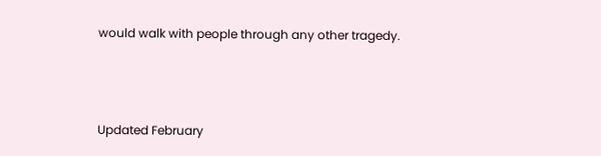would walk with people through any other tragedy.



Updated February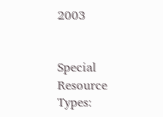2003


Special Resource Types: